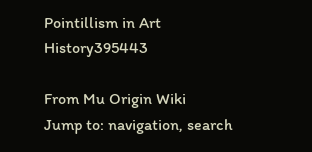Pointillism in Art History395443

From Mu Origin Wiki
Jump to: navigation, search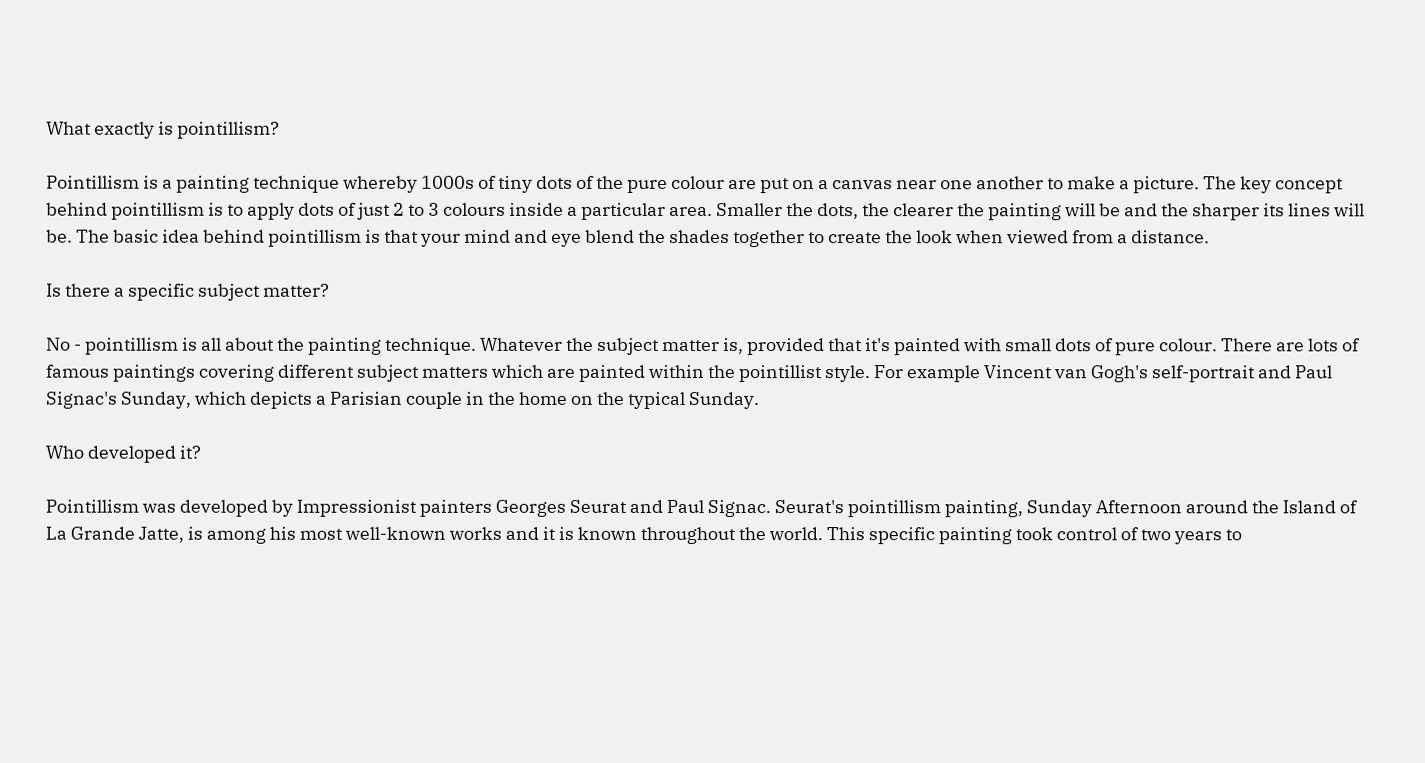What exactly is pointillism?

Pointillism is a painting technique whereby 1000s of tiny dots of the pure colour are put on a canvas near one another to make a picture. The key concept behind pointillism is to apply dots of just 2 to 3 colours inside a particular area. Smaller the dots, the clearer the painting will be and the sharper its lines will be. The basic idea behind pointillism is that your mind and eye blend the shades together to create the look when viewed from a distance.

Is there a specific subject matter?

No - pointillism is all about the painting technique. Whatever the subject matter is, provided that it's painted with small dots of pure colour. There are lots of famous paintings covering different subject matters which are painted within the pointillist style. For example Vincent van Gogh's self-portrait and Paul Signac's Sunday, which depicts a Parisian couple in the home on the typical Sunday.

Who developed it?

Pointillism was developed by Impressionist painters Georges Seurat and Paul Signac. Seurat's pointillism painting, Sunday Afternoon around the Island of La Grande Jatte, is among his most well-known works and it is known throughout the world. This specific painting took control of two years to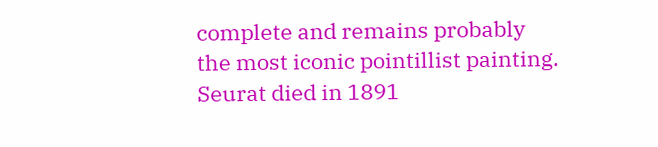complete and remains probably the most iconic pointillist painting. Seurat died in 1891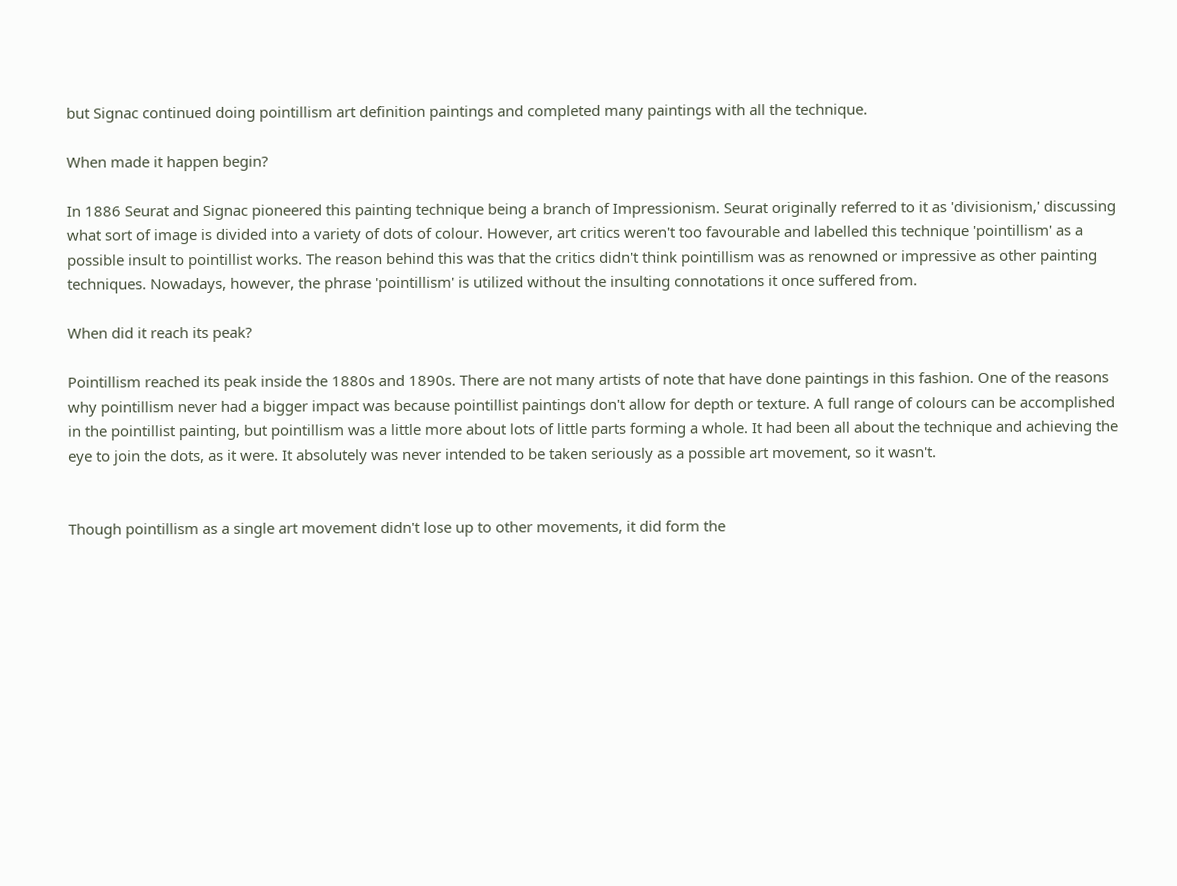but Signac continued doing pointillism art definition paintings and completed many paintings with all the technique.

When made it happen begin?

In 1886 Seurat and Signac pioneered this painting technique being a branch of Impressionism. Seurat originally referred to it as 'divisionism,' discussing what sort of image is divided into a variety of dots of colour. However, art critics weren't too favourable and labelled this technique 'pointillism' as a possible insult to pointillist works. The reason behind this was that the critics didn't think pointillism was as renowned or impressive as other painting techniques. Nowadays, however, the phrase 'pointillism' is utilized without the insulting connotations it once suffered from.

When did it reach its peak?

Pointillism reached its peak inside the 1880s and 1890s. There are not many artists of note that have done paintings in this fashion. One of the reasons why pointillism never had a bigger impact was because pointillist paintings don't allow for depth or texture. A full range of colours can be accomplished in the pointillist painting, but pointillism was a little more about lots of little parts forming a whole. It had been all about the technique and achieving the eye to join the dots, as it were. It absolutely was never intended to be taken seriously as a possible art movement, so it wasn't.


Though pointillism as a single art movement didn't lose up to other movements, it did form the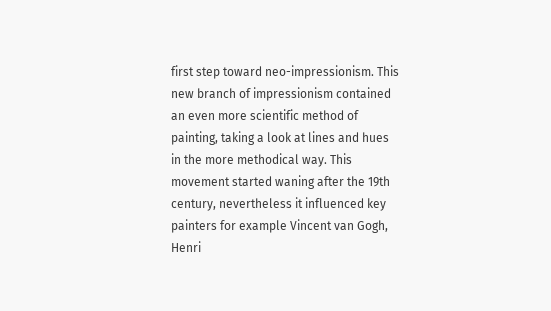first step toward neo-impressionism. This new branch of impressionism contained an even more scientific method of painting, taking a look at lines and hues in the more methodical way. This movement started waning after the 19th century, nevertheless it influenced key painters for example Vincent van Gogh, Henri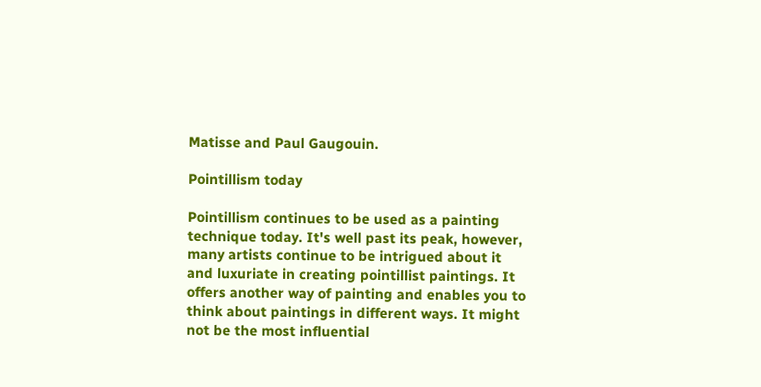Matisse and Paul Gaugouin.

Pointillism today

Pointillism continues to be used as a painting technique today. It's well past its peak, however, many artists continue to be intrigued about it and luxuriate in creating pointillist paintings. It offers another way of painting and enables you to think about paintings in different ways. It might not be the most influential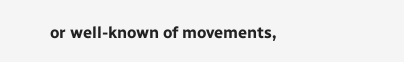or well-known of movements,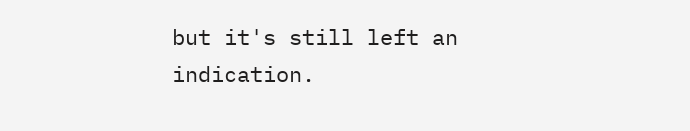but it's still left an indication.